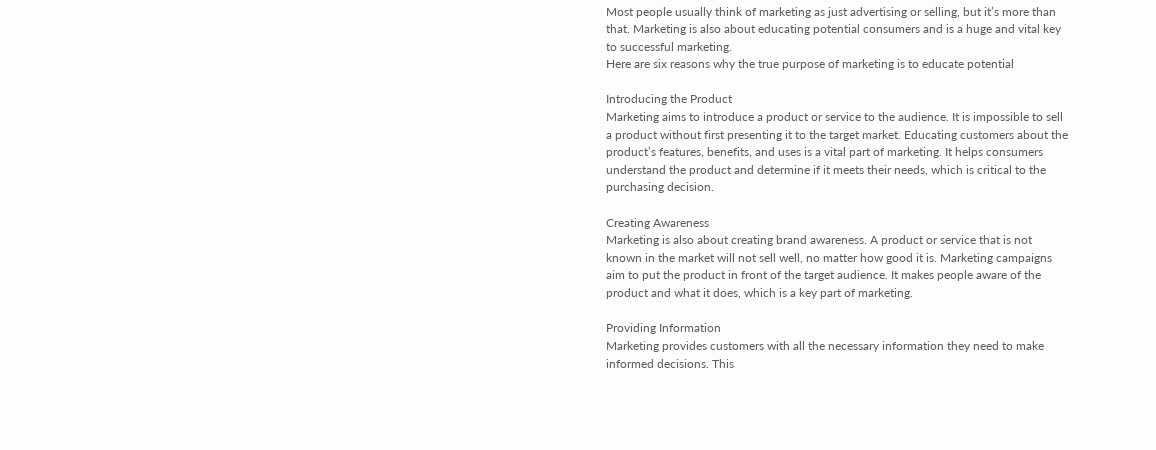Most people usually think of marketing as just advertising or selling, but it’s more than
that. Marketing is also about educating potential consumers and is a huge and vital key
to successful marketing.
Here are six reasons why the true purpose of marketing is to educate potential

Introducing the Product
Marketing aims to introduce a product or service to the audience. It is impossible to sell
a product without first presenting it to the target market. Educating customers about the
product’s features, benefits, and uses is a vital part of marketing. It helps consumers
understand the product and determine if it meets their needs, which is critical to the
purchasing decision.

Creating Awareness
Marketing is also about creating brand awareness. A product or service that is not
known in the market will not sell well, no matter how good it is. Marketing campaigns
aim to put the product in front of the target audience. It makes people aware of the
product and what it does, which is a key part of marketing.

Providing Information
Marketing provides customers with all the necessary information they need to make
informed decisions. This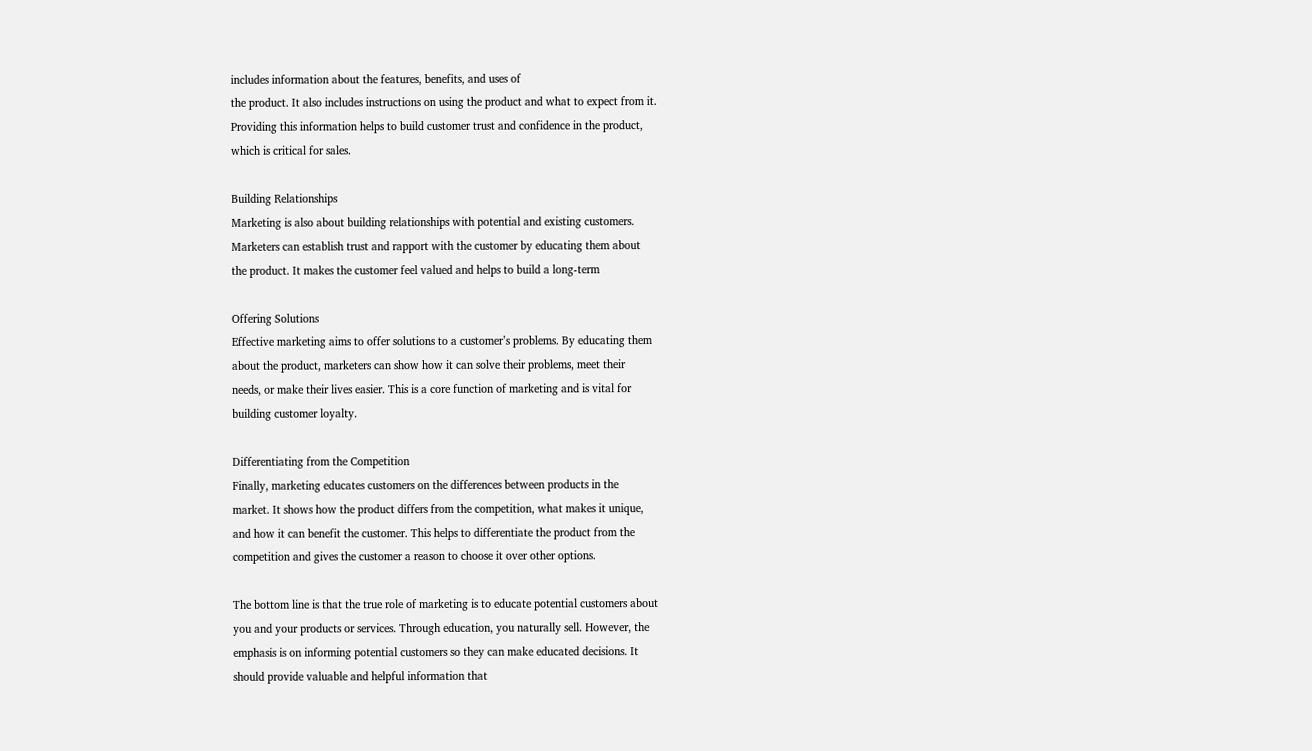includes information about the features, benefits, and uses of
the product. It also includes instructions on using the product and what to expect from it.
Providing this information helps to build customer trust and confidence in the product,
which is critical for sales.

Building Relationships
Marketing is also about building relationships with potential and existing customers.
Marketers can establish trust and rapport with the customer by educating them about
the product. It makes the customer feel valued and helps to build a long-term

Offering Solutions
Effective marketing aims to offer solutions to a customer’s problems. By educating them
about the product, marketers can show how it can solve their problems, meet their
needs, or make their lives easier. This is a core function of marketing and is vital for
building customer loyalty.

Differentiating from the Competition
Finally, marketing educates customers on the differences between products in the
market. It shows how the product differs from the competition, what makes it unique,
and how it can benefit the customer. This helps to differentiate the product from the
competition and gives the customer a reason to choose it over other options.

The bottom line is that the true role of marketing is to educate potential customers about
you and your products or services. Through education, you naturally sell. However, the
emphasis is on informing potential customers so they can make educated decisions. It
should provide valuable and helpful information that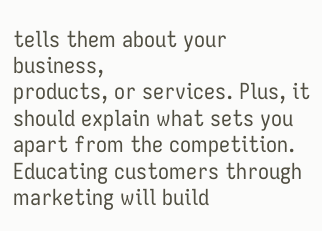tells them about your business,
products, or services. Plus, it should explain what sets you apart from the competition.
Educating customers through marketing will build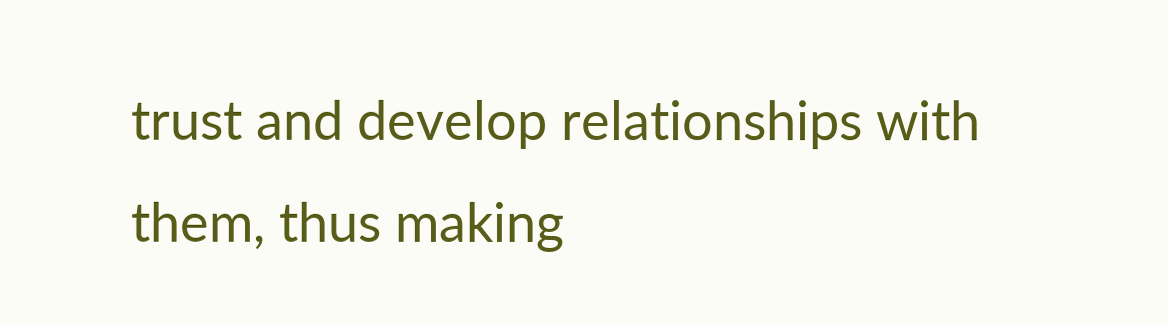trust and develop relationships with
them, thus making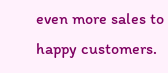even more sales to happy customers.